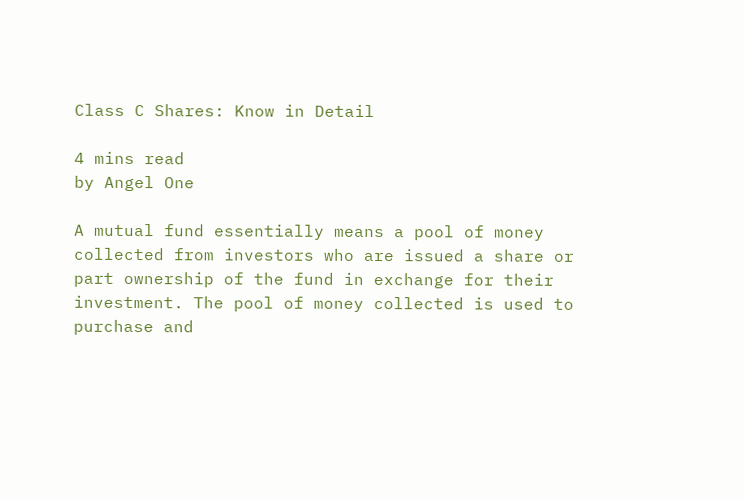Class C Shares: Know in Detail

4 mins read
by Angel One

A mutual fund essentially means a pool of money collected from investors who are issued a share or part ownership of the fund in exchange for their investment. The pool of money collected is used to purchase and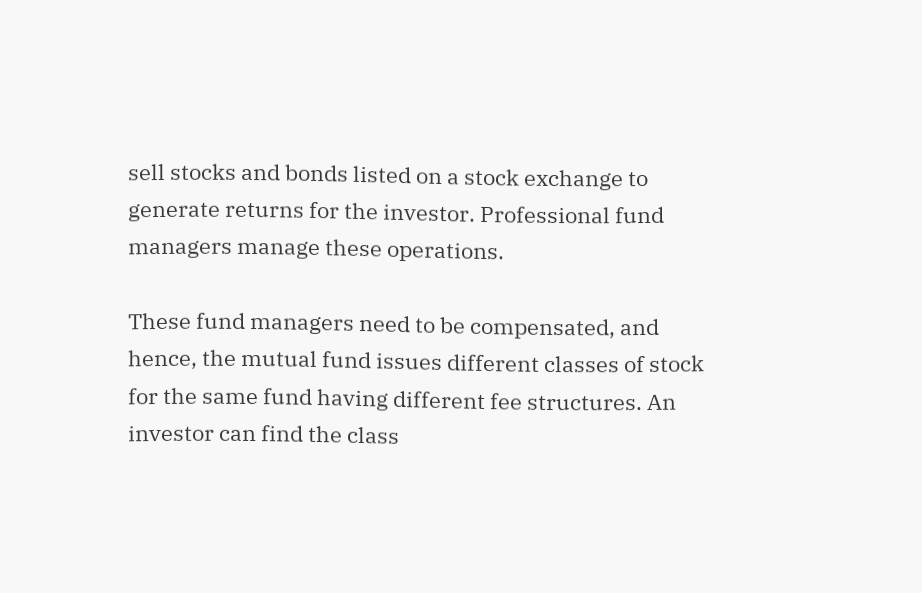sell stocks and bonds listed on a stock exchange to generate returns for the investor. Professional fund managers manage these operations.

These fund managers need to be compensated, and hence, the mutual fund issues different classes of stock for the same fund having different fee structures. An investor can find the class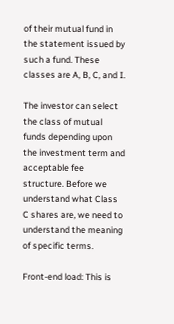of their mutual fund in the statement issued by such a fund. These classes are A, B, C, and I.

The investor can select the class of mutual funds depending upon the investment term and acceptable fee structure. Before we understand what Class C shares are, we need to understand the meaning of specific terms.

Front-end load: This is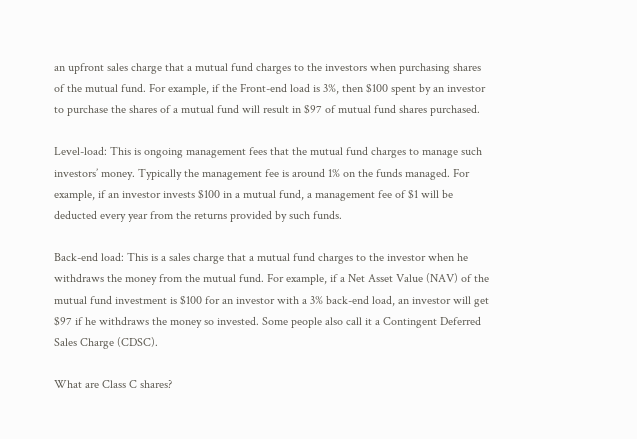an upfront sales charge that a mutual fund charges to the investors when purchasing shares of the mutual fund. For example, if the Front-end load is 3%, then $100 spent by an investor to purchase the shares of a mutual fund will result in $97 of mutual fund shares purchased.

Level-load: This is ongoing management fees that the mutual fund charges to manage such investors’ money. Typically the management fee is around 1% on the funds managed. For example, if an investor invests $100 in a mutual fund, a management fee of $1 will be deducted every year from the returns provided by such funds.

Back-end load: This is a sales charge that a mutual fund charges to the investor when he withdraws the money from the mutual fund. For example, if a Net Asset Value (NAV) of the mutual fund investment is $100 for an investor with a 3% back-end load, an investor will get $97 if he withdraws the money so invested. Some people also call it a Contingent Deferred Sales Charge (CDSC).

What are Class C shares?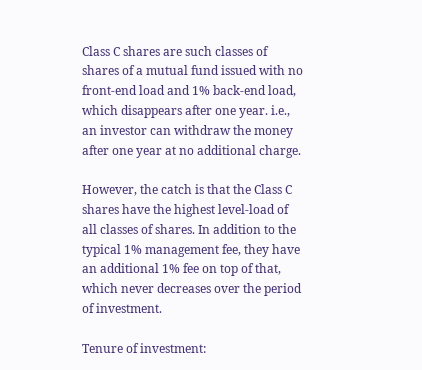Class C shares are such classes of shares of a mutual fund issued with no front-end load and 1% back-end load, which disappears after one year. i.e., an investor can withdraw the money after one year at no additional charge.

However, the catch is that the Class C shares have the highest level-load of all classes of shares. In addition to the typical 1% management fee, they have an additional 1% fee on top of that, which never decreases over the period of investment.

Tenure of investment: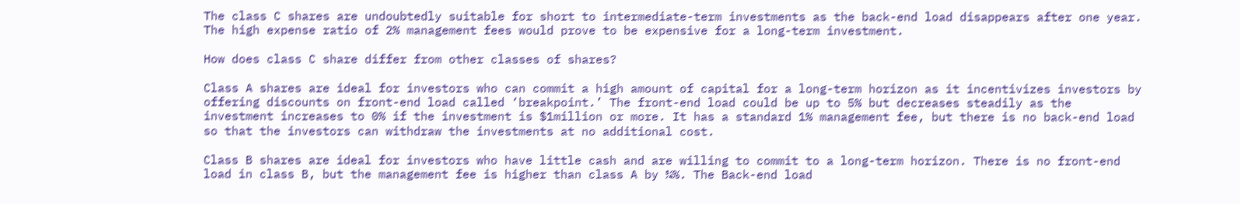The class C shares are undoubtedly suitable for short to intermediate-term investments as the back-end load disappears after one year. The high expense ratio of 2% management fees would prove to be expensive for a long-term investment.

How does class C share differ from other classes of shares?

Class A shares are ideal for investors who can commit a high amount of capital for a long-term horizon as it incentivizes investors by offering discounts on front-end load called ‘breakpoint.’ The front-end load could be up to 5% but decreases steadily as the investment increases to 0% if the investment is $1million or more. It has a standard 1% management fee, but there is no back-end load so that the investors can withdraw the investments at no additional cost.

Class B shares are ideal for investors who have little cash and are willing to commit to a long-term horizon. There is no front-end load in class B, but the management fee is higher than class A by ¾%. The Back-end load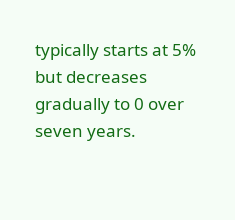typically starts at 5% but decreases gradually to 0 over seven years.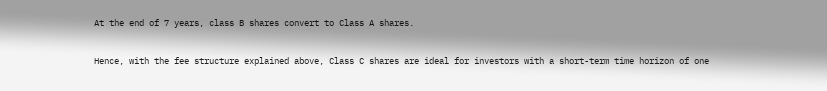At the end of 7 years, class B shares convert to Class A shares.

Hence, with the fee structure explained above, Class C shares are ideal for investors with a short-term time horizon of one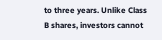to three years. Unlike Class B shares, investors cannot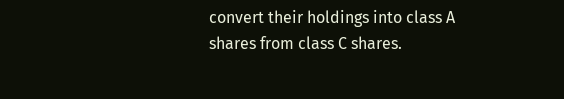convert their holdings into class A shares from class C shares.